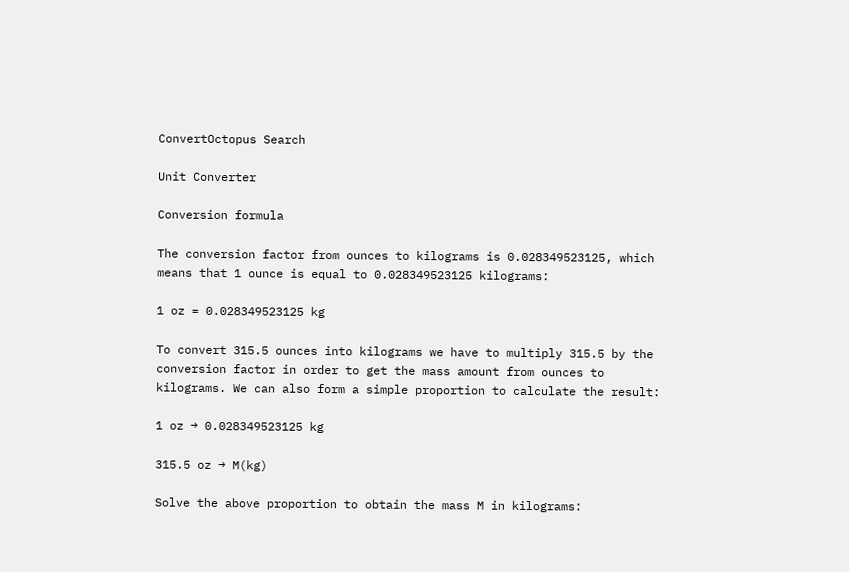ConvertOctopus Search

Unit Converter

Conversion formula

The conversion factor from ounces to kilograms is 0.028349523125, which means that 1 ounce is equal to 0.028349523125 kilograms:

1 oz = 0.028349523125 kg

To convert 315.5 ounces into kilograms we have to multiply 315.5 by the conversion factor in order to get the mass amount from ounces to kilograms. We can also form a simple proportion to calculate the result:

1 oz → 0.028349523125 kg

315.5 oz → M(kg)

Solve the above proportion to obtain the mass M in kilograms: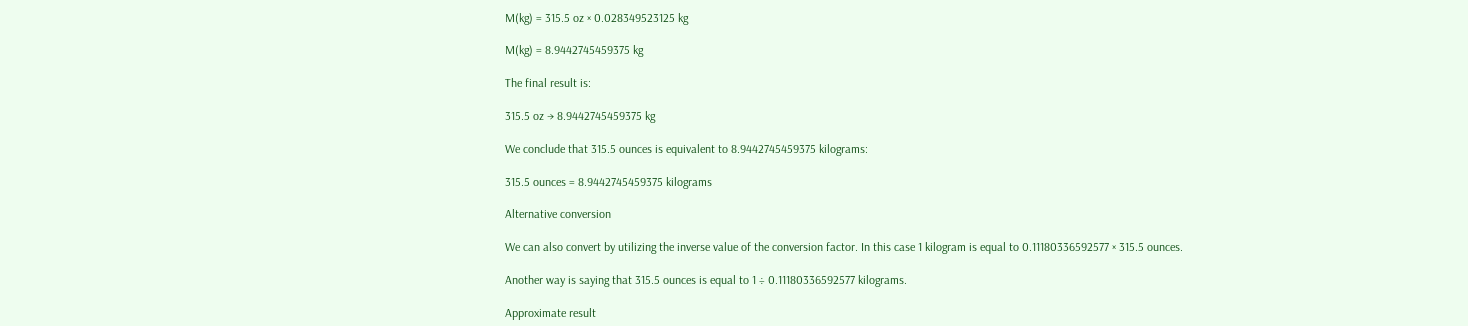M(kg) = 315.5 oz × 0.028349523125 kg

M(kg) = 8.9442745459375 kg

The final result is:

315.5 oz → 8.9442745459375 kg

We conclude that 315.5 ounces is equivalent to 8.9442745459375 kilograms:

315.5 ounces = 8.9442745459375 kilograms

Alternative conversion

We can also convert by utilizing the inverse value of the conversion factor. In this case 1 kilogram is equal to 0.11180336592577 × 315.5 ounces.

Another way is saying that 315.5 ounces is equal to 1 ÷ 0.11180336592577 kilograms.

Approximate result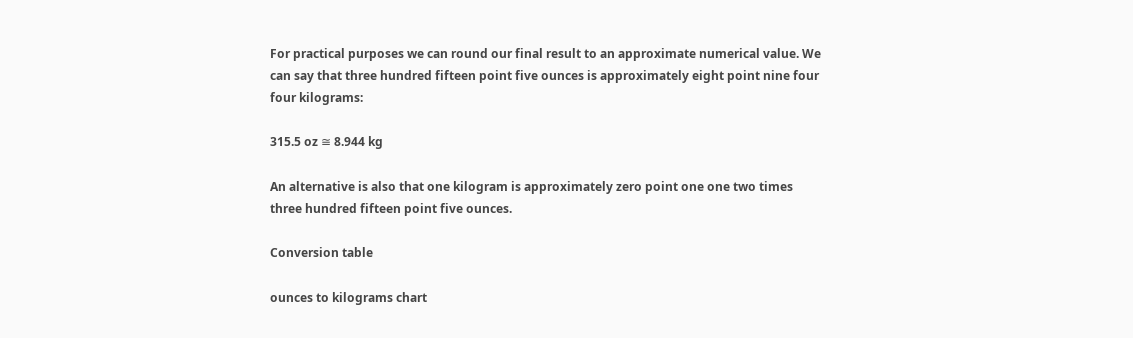For practical purposes we can round our final result to an approximate numerical value. We can say that three hundred fifteen point five ounces is approximately eight point nine four four kilograms:

315.5 oz ≅ 8.944 kg

An alternative is also that one kilogram is approximately zero point one one two times three hundred fifteen point five ounces.

Conversion table

ounces to kilograms chart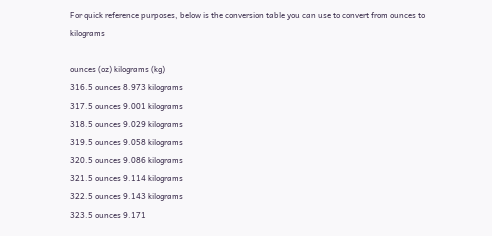For quick reference purposes, below is the conversion table you can use to convert from ounces to kilograms

ounces (oz) kilograms (kg)
316.5 ounces 8.973 kilograms
317.5 ounces 9.001 kilograms
318.5 ounces 9.029 kilograms
319.5 ounces 9.058 kilograms
320.5 ounces 9.086 kilograms
321.5 ounces 9.114 kilograms
322.5 ounces 9.143 kilograms
323.5 ounces 9.171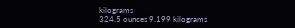kilograms
324.5 ounces 9.199 kilograms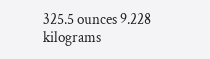325.5 ounces 9.228 kilograms